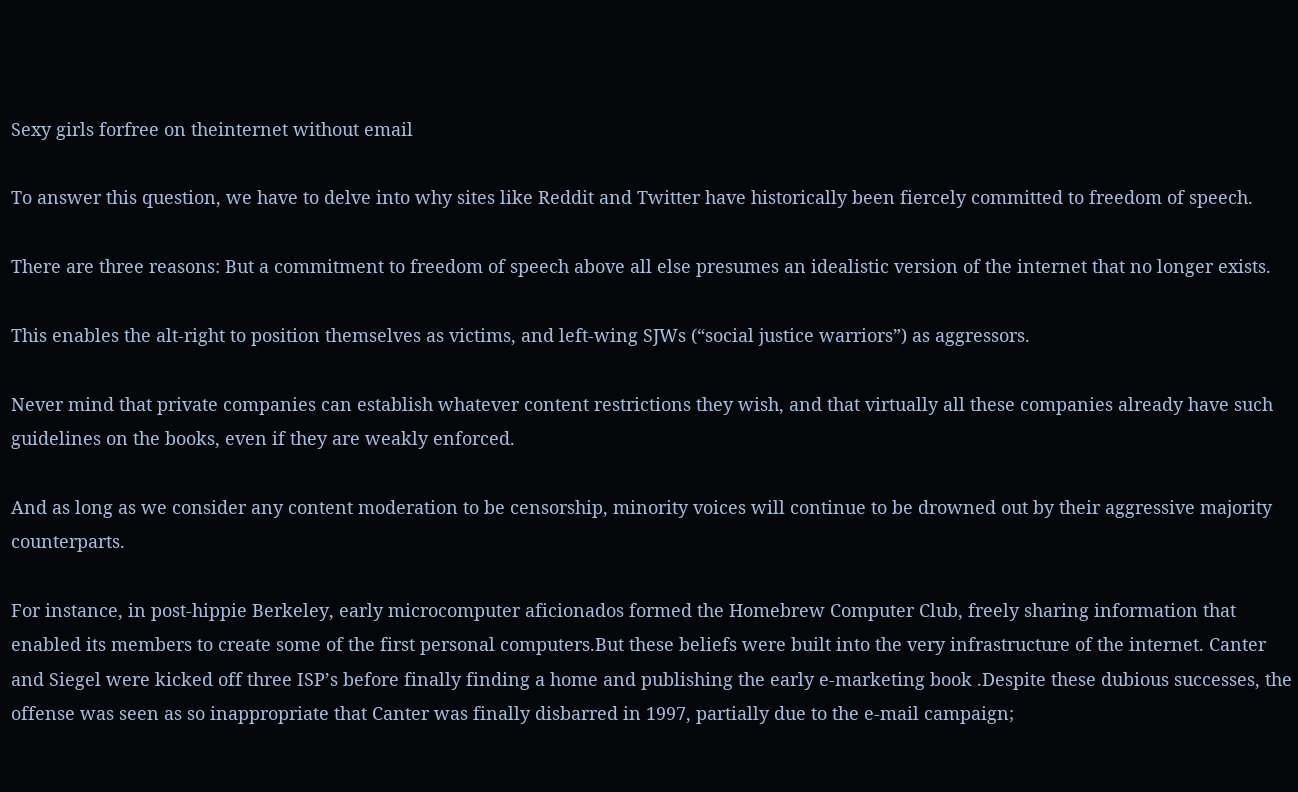Sexy girls forfree on theinternet without email

To answer this question, we have to delve into why sites like Reddit and Twitter have historically been fiercely committed to freedom of speech.

There are three reasons: But a commitment to freedom of speech above all else presumes an idealistic version of the internet that no longer exists.

This enables the alt-right to position themselves as victims, and left-wing SJWs (“social justice warriors”) as aggressors.

Never mind that private companies can establish whatever content restrictions they wish, and that virtually all these companies already have such guidelines on the books, even if they are weakly enforced.

And as long as we consider any content moderation to be censorship, minority voices will continue to be drowned out by their aggressive majority counterparts.

For instance, in post-hippie Berkeley, early microcomputer aficionados formed the Homebrew Computer Club, freely sharing information that enabled its members to create some of the first personal computers.But these beliefs were built into the very infrastructure of the internet. Canter and Siegel were kicked off three ISP’s before finally finding a home and publishing the early e-marketing book .Despite these dubious successes, the offense was seen as so inappropriate that Canter was finally disbarred in 1997, partially due to the e-mail campaign;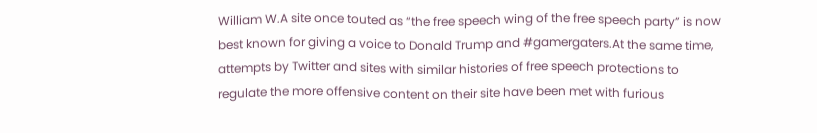William W.A site once touted as “the free speech wing of the free speech party” is now best known for giving a voice to Donald Trump and #gamergaters.At the same time, attempts by Twitter and sites with similar histories of free speech protections to regulate the more offensive content on their site have been met with furious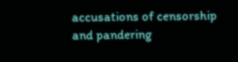accusations of censorship and pandering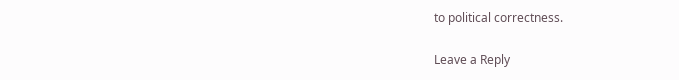to political correctness.

Leave a Reply